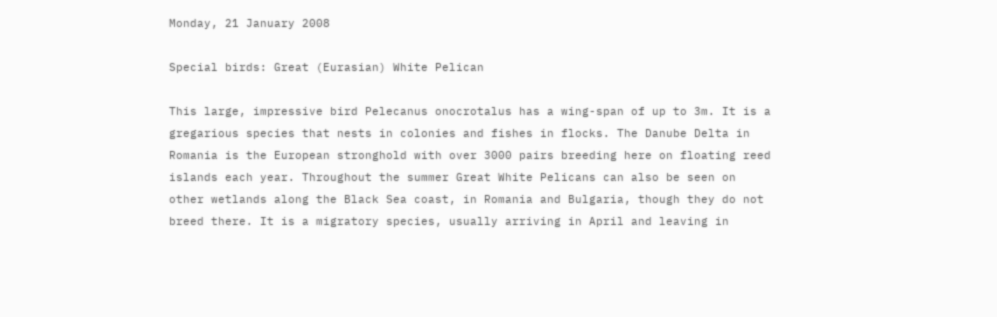Monday, 21 January 2008

Special birds: Great (Eurasian) White Pelican

This large, impressive bird Pelecanus onocrotalus has a wing-span of up to 3m. It is a gregarious species that nests in colonies and fishes in flocks. The Danube Delta in Romania is the European stronghold with over 3000 pairs breeding here on floating reed islands each year. Throughout the summer Great White Pelicans can also be seen on other wetlands along the Black Sea coast, in Romania and Bulgaria, though they do not breed there. It is a migratory species, usually arriving in April and leaving in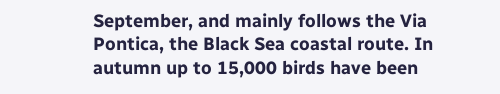September, and mainly follows the Via Pontica, the Black Sea coastal route. In autumn up to 15,000 birds have been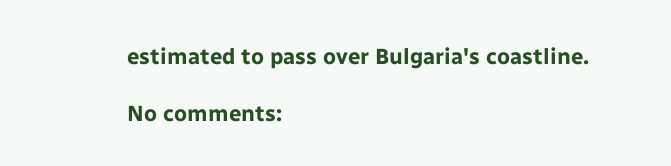estimated to pass over Bulgaria's coastline.

No comments: